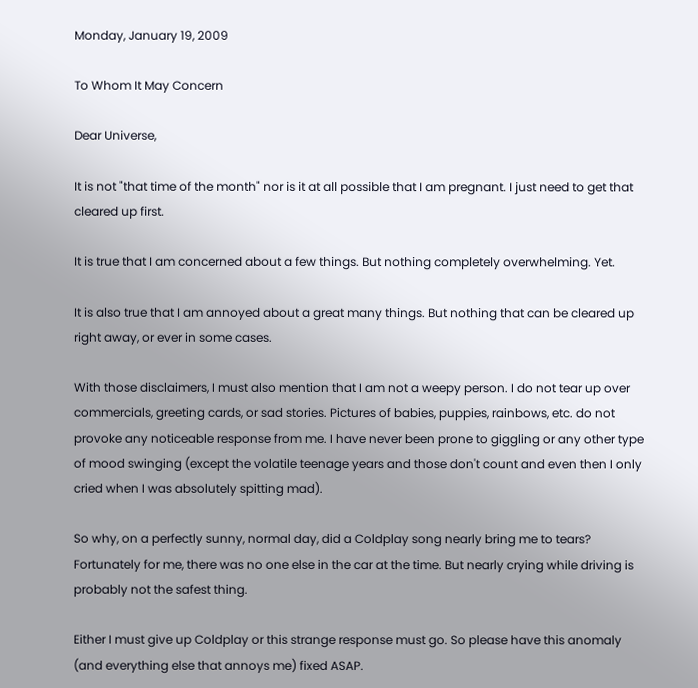Monday, January 19, 2009

To Whom It May Concern

Dear Universe,

It is not "that time of the month" nor is it at all possible that I am pregnant. I just need to get that cleared up first.

It is true that I am concerned about a few things. But nothing completely overwhelming. Yet.

It is also true that I am annoyed about a great many things. But nothing that can be cleared up right away, or ever in some cases.

With those disclaimers, I must also mention that I am not a weepy person. I do not tear up over commercials, greeting cards, or sad stories. Pictures of babies, puppies, rainbows, etc. do not provoke any noticeable response from me. I have never been prone to giggling or any other type of mood swinging (except the volatile teenage years and those don't count and even then I only cried when I was absolutely spitting mad).

So why, on a perfectly sunny, normal day, did a Coldplay song nearly bring me to tears? Fortunately for me, there was no one else in the car at the time. But nearly crying while driving is probably not the safest thing.

Either I must give up Coldplay or this strange response must go. So please have this anomaly (and everything else that annoys me) fixed ASAP.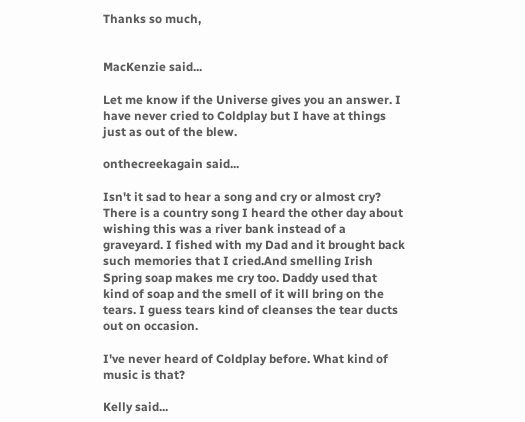Thanks so much,


MacKenzie said...

Let me know if the Universe gives you an answer. I have never cried to Coldplay but I have at things just as out of the blew.

onthecreekagain said...

Isn't it sad to hear a song and cry or almost cry? There is a country song I heard the other day about wishing this was a river bank instead of a graveyard. I fished with my Dad and it brought back such memories that I cried.And smelling Irish Spring soap makes me cry too. Daddy used that kind of soap and the smell of it will bring on the tears. I guess tears kind of cleanses the tear ducts out on occasion.

I've never heard of Coldplay before. What kind of music is that?

Kelly said...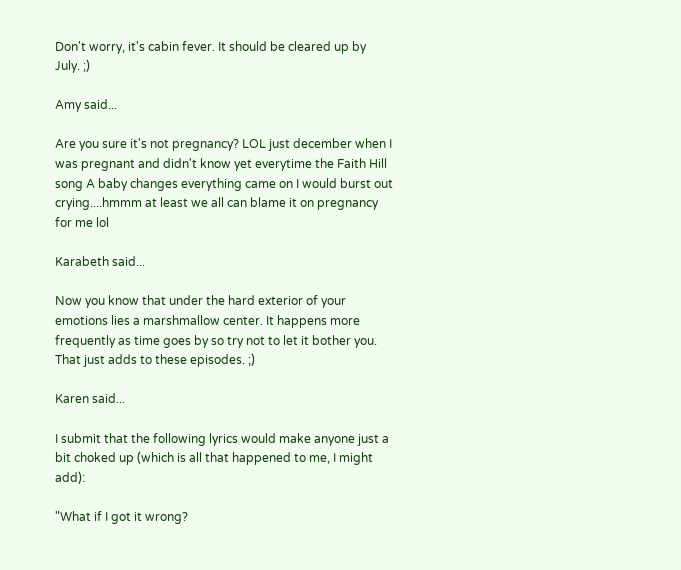Don't worry, it's cabin fever. It should be cleared up by July. ;)

Amy said...

Are you sure it's not pregnancy? LOL just december when I was pregnant and didn't know yet everytime the Faith Hill song A baby changes everything came on I would burst out crying....hmmm at least we all can blame it on pregnancy for me lol

Karabeth said...

Now you know that under the hard exterior of your emotions lies a marshmallow center. It happens more frequently as time goes by so try not to let it bother you. That just adds to these episodes. ;)

Karen said...

I submit that the following lyrics would make anyone just a bit choked up (which is all that happened to me, I might add):

"What if I got it wrong?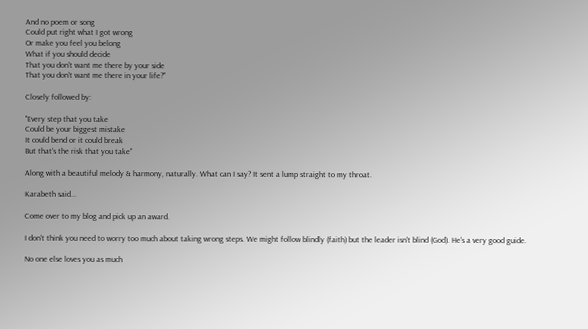And no poem or song
Could put right what I got wrong
Or make you feel you belong
What if you should decide
That you don't want me there by your side
That you don't want me there in your life?"

Closely followed by:

"Every step that you take
Could be your biggest mistake
It could bend or it could break
But that's the risk that you take"

Along with a beautiful melody & harmony, naturally. What can I say? It sent a lump straight to my throat.

Karabeth said...

Come over to my blog and pick up an award.

I don't think you need to worry too much about taking wrong steps. We might follow blindly (faith) but the leader isn't blind (God). He's a very good guide.

No one else loves you as much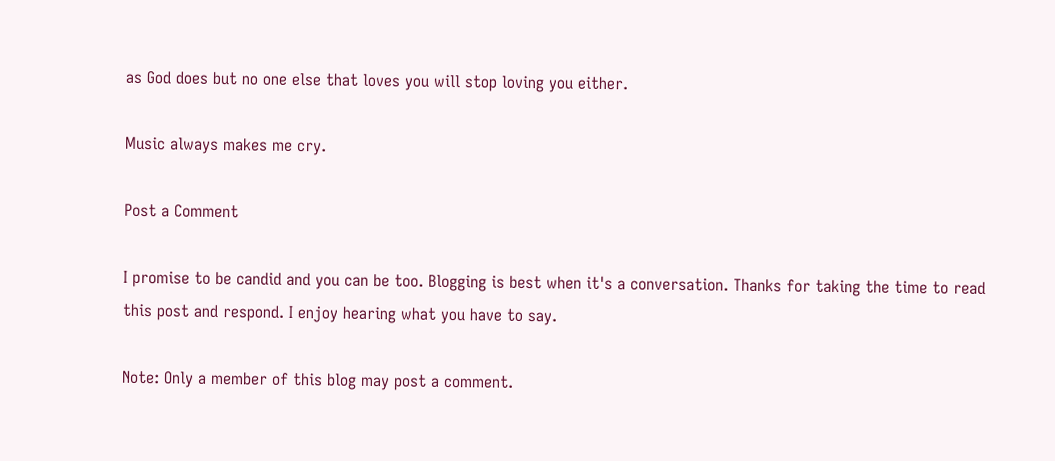as God does but no one else that loves you will stop loving you either.

Music always makes me cry.

Post a Comment

I promise to be candid and you can be too. Blogging is best when it's a conversation. Thanks for taking the time to read this post and respond. I enjoy hearing what you have to say.

Note: Only a member of this blog may post a comment.